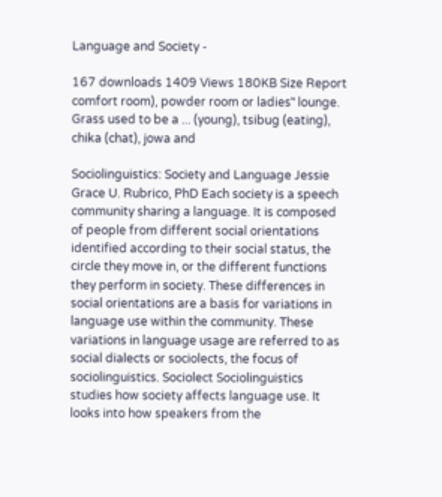Language and Society -

167 downloads 1409 Views 180KB Size Report
comfort room), powder room or ladies‟ lounge. Grass used to be a ... (young), tsibug (eating), chika (chat), jowa and

Sociolinguistics: Society and Language Jessie Grace U. Rubrico, PhD Each society is a speech community sharing a language. It is composed of people from different social orientations identified according to their social status, the circle they move in, or the different functions they perform in society. These differences in social orientations are a basis for variations in language use within the community. These variations in language usage are referred to as social dialects or sociolects, the focus of sociolinguistics. Sociolect Sociolinguistics studies how society affects language use. It looks into how speakers from the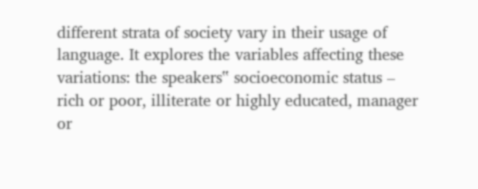different strata of society vary in their usage of language. It explores the variables affecting these variations: the speakers‟ socioeconomic status – rich or poor, illiterate or highly educated, manager or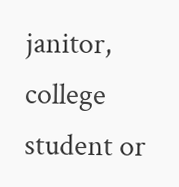janitor, college student or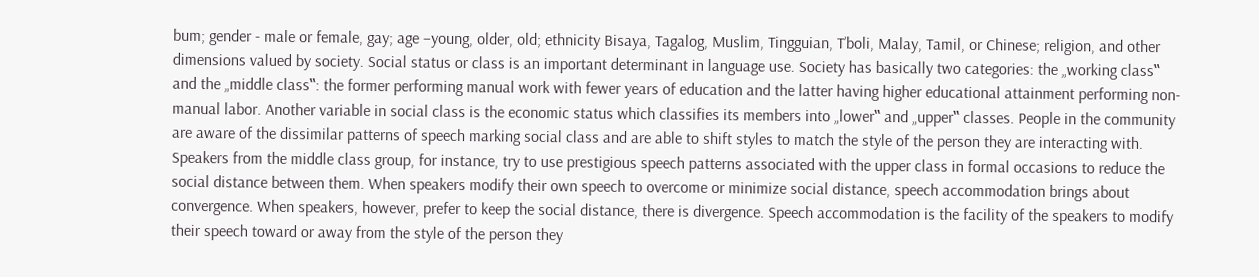bum; gender - male or female, gay; age –young, older, old; ethnicity Bisaya, Tagalog, Muslim, Tingguian, T’boli, Malay, Tamil, or Chinese; religion, and other dimensions valued by society. Social status or class is an important determinant in language use. Society has basically two categories: the „working class‟ and the „middle class‟: the former performing manual work with fewer years of education and the latter having higher educational attainment performing non-manual labor. Another variable in social class is the economic status which classifies its members into „lower‟ and „upper‟ classes. People in the community are aware of the dissimilar patterns of speech marking social class and are able to shift styles to match the style of the person they are interacting with. Speakers from the middle class group, for instance, try to use prestigious speech patterns associated with the upper class in formal occasions to reduce the social distance between them. When speakers modify their own speech to overcome or minimize social distance, speech accommodation brings about convergence. When speakers, however, prefer to keep the social distance, there is divergence. Speech accommodation is the facility of the speakers to modify their speech toward or away from the style of the person they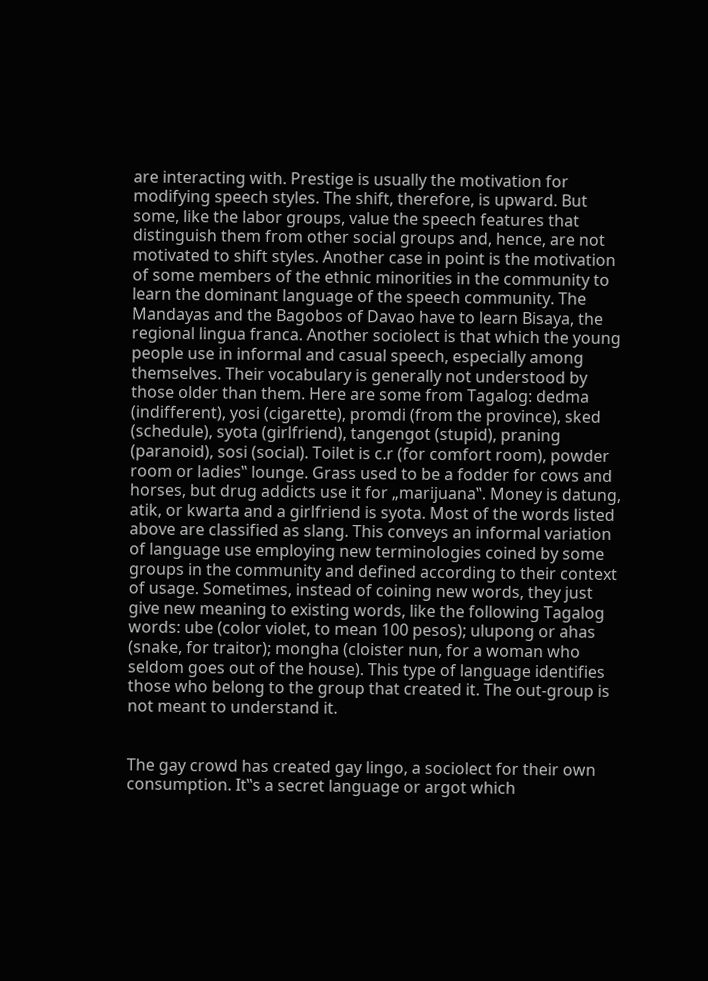are interacting with. Prestige is usually the motivation for modifying speech styles. The shift, therefore, is upward. But some, like the labor groups, value the speech features that distinguish them from other social groups and, hence, are not motivated to shift styles. Another case in point is the motivation of some members of the ethnic minorities in the community to learn the dominant language of the speech community. The Mandayas and the Bagobos of Davao have to learn Bisaya, the regional lingua franca. Another sociolect is that which the young people use in informal and casual speech, especially among themselves. Their vocabulary is generally not understood by those older than them. Here are some from Tagalog: dedma (indifferent), yosi (cigarette), promdi (from the province), sked (schedule), syota (girlfriend), tangengot (stupid), praning (paranoid), sosi (social). Toilet is c.r (for comfort room), powder room or ladies‟ lounge. Grass used to be a fodder for cows and horses, but drug addicts use it for „marijuana‟. Money is datung, atik, or kwarta and a girlfriend is syota. Most of the words listed above are classified as slang. This conveys an informal variation of language use employing new terminologies coined by some groups in the community and defined according to their context of usage. Sometimes, instead of coining new words, they just give new meaning to existing words, like the following Tagalog words: ube (color violet, to mean 100 pesos); ulupong or ahas (snake, for traitor); mongha (cloister nun, for a woman who seldom goes out of the house). This type of language identifies those who belong to the group that created it. The out-group is not meant to understand it.


The gay crowd has created gay lingo, a sociolect for their own consumption. It‟s a secret language or argot which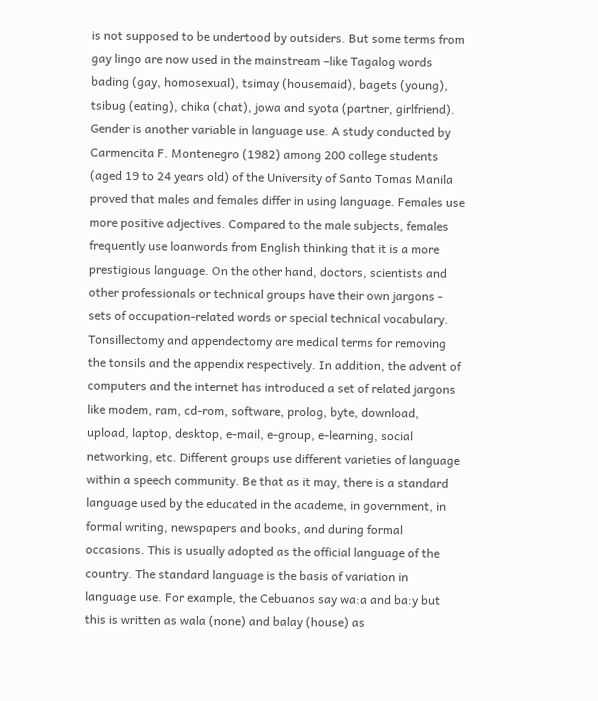is not supposed to be undertood by outsiders. But some terms from gay lingo are now used in the mainstream –like Tagalog words bading (gay, homosexual), tsimay (housemaid), bagets (young), tsibug (eating), chika (chat), jowa and syota (partner, girlfriend). Gender is another variable in language use. A study conducted by Carmencita F. Montenegro (1982) among 200 college students (aged 19 to 24 years old) of the University of Santo Tomas Manila proved that males and females differ in using language. Females use more positive adjectives. Compared to the male subjects, females frequently use loanwords from English thinking that it is a more prestigious language. On the other hand, doctors, scientists and other professionals or technical groups have their own jargons - sets of occupation-related words or special technical vocabulary. Tonsillectomy and appendectomy are medical terms for removing the tonsils and the appendix respectively. In addition, the advent of computers and the internet has introduced a set of related jargons like modem, ram, cd-rom, software, prolog, byte, download, upload, laptop, desktop, e-mail, e-group, e-learning, social networking, etc. Different groups use different varieties of language within a speech community. Be that as it may, there is a standard language used by the educated in the academe, in government, in formal writing, newspapers and books, and during formal occasions. This is usually adopted as the official language of the country. The standard language is the basis of variation in language use. For example, the Cebuanos say wa:a and ba:y but this is written as wala (none) and balay (house) as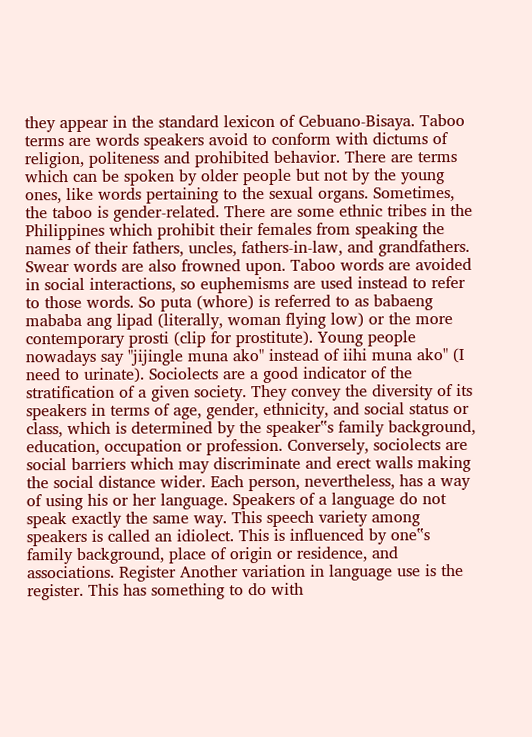they appear in the standard lexicon of Cebuano-Bisaya. Taboo terms are words speakers avoid to conform with dictums of religion, politeness and prohibited behavior. There are terms which can be spoken by older people but not by the young ones, like words pertaining to the sexual organs. Sometimes, the taboo is gender-related. There are some ethnic tribes in the Philippines which prohibit their females from speaking the names of their fathers, uncles, fathers-in-law, and grandfathers. Swear words are also frowned upon. Taboo words are avoided in social interactions, so euphemisms are used instead to refer to those words. So puta (whore) is referred to as babaeng mababa ang lipad (literally, woman flying low) or the more contemporary prosti (clip for prostitute). Young people nowadays say "jijingle muna ako" instead of iihi muna ako" (I need to urinate). Sociolects are a good indicator of the stratification of a given society. They convey the diversity of its speakers in terms of age, gender, ethnicity, and social status or class, which is determined by the speaker‟s family background, education, occupation or profession. Conversely, sociolects are social barriers which may discriminate and erect walls making the social distance wider. Each person, nevertheless, has a way of using his or her language. Speakers of a language do not speak exactly the same way. This speech variety among speakers is called an idiolect. This is influenced by one‟s family background, place of origin or residence, and associations. Register Another variation in language use is the register. This has something to do with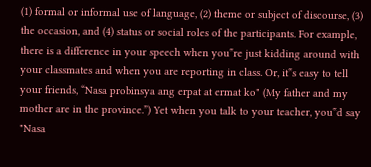(1) formal or informal use of language, (2) theme or subject of discourse, (3) the occasion, and (4) status or social roles of the participants. For example, there is a difference in your speech when you‟re just kidding around with your classmates and when you are reporting in class. Or, it‟s easy to tell your friends, “Nasa probinsya ang erpat at ermat ko" (My father and my mother are in the province.”) Yet when you talk to your teacher, you‟d say "Nasa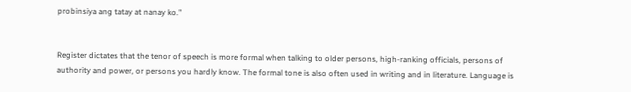probinsiya ang tatay at nanay ko."


Register dictates that the tenor of speech is more formal when talking to older persons, high-ranking officials, persons of authority and power, or persons you hardly know. The formal tone is also often used in writing and in literature. Language is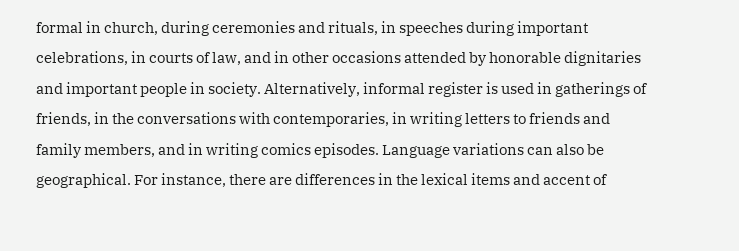formal in church, during ceremonies and rituals, in speeches during important celebrations, in courts of law, and in other occasions attended by honorable dignitaries and important people in society. Alternatively, informal register is used in gatherings of friends, in the conversations with contemporaries, in writing letters to friends and family members, and in writing comics episodes. Language variations can also be geographical. For instance, there are differences in the lexical items and accent of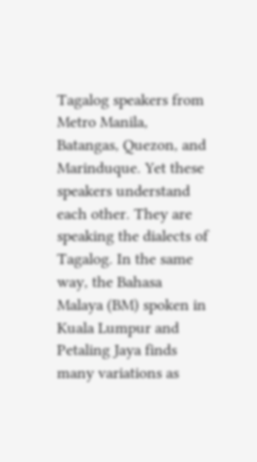Tagalog speakers from Metro Manila, Batangas, Quezon, and Marinduque. Yet these speakers understand each other. They are speaking the dialects of Tagalog. In the same way, the Bahasa Malaya (BM) spoken in Kuala Lumpur and Petaling Jaya finds many variations as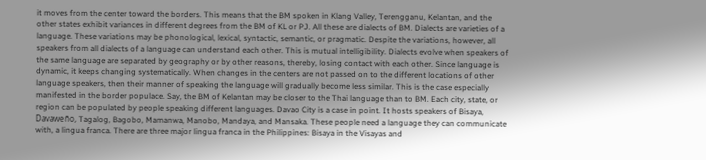it moves from the center toward the borders. This means that the BM spoken in Klang Valley, Terengganu, Kelantan, and the other states exhibit variances in different degrees from the BM of KL or PJ. All these are dialects of BM. Dialects are varieties of a language. These variations may be phonological, lexical, syntactic, semantic, or pragmatic. Despite the variations, however, all speakers from all dialects of a language can understand each other. This is mutual intelligibility. Dialects evolve when speakers of the same language are separated by geography or by other reasons, thereby, losing contact with each other. Since language is dynamic, it keeps changing systematically. When changes in the centers are not passed on to the different locations of other language speakers, then their manner of speaking the language will gradually become less similar. This is the case especially manifested in the border populace. Say, the BM of Kelantan may be closer to the Thai language than to BM. Each city, state, or region can be populated by people speaking different languages. Davao City is a case in point. It hosts speakers of Bisaya, Davaweño, Tagalog, Bagobo, Mamanwa, Manobo, Mandaya, and Mansaka. These people need a language they can communicate with, a lingua franca. There are three major lingua franca in the Philippines: Bisaya in the Visayas and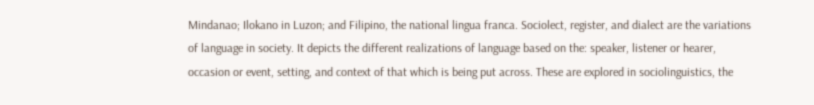Mindanao; Ilokano in Luzon; and Filipino, the national lingua franca. Sociolect, register, and dialect are the variations of language in society. It depicts the different realizations of language based on the: speaker, listener or hearer, occasion or event, setting, and context of that which is being put across. These are explored in sociolinguistics, the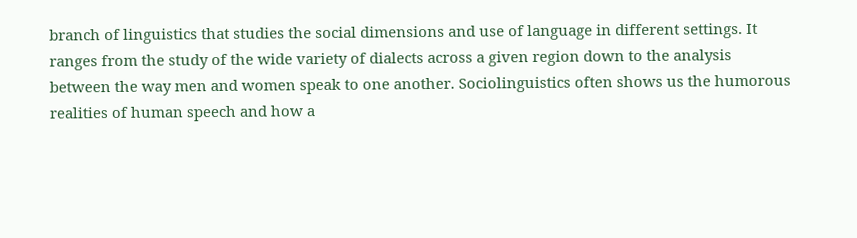branch of linguistics that studies the social dimensions and use of language in different settings. It ranges from the study of the wide variety of dialects across a given region down to the analysis between the way men and women speak to one another. Sociolinguistics often shows us the humorous realities of human speech and how a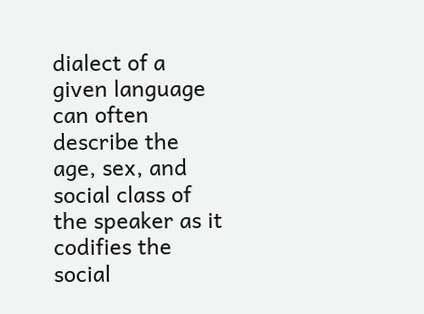dialect of a given language can often describe the age, sex, and social class of the speaker as it codifies the social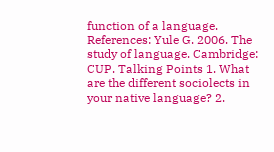function of a language. References: Yule G. 2006. The study of language. Cambridge: CUP. Talking Points 1. What are the different sociolects in your native language? 2.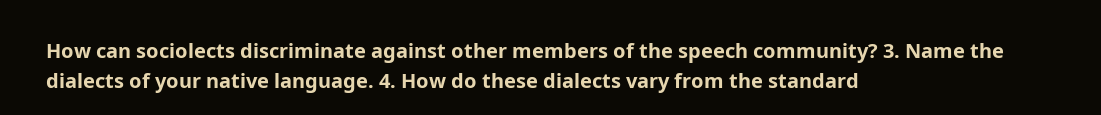How can sociolects discriminate against other members of the speech community? 3. Name the dialects of your native language. 4. How do these dialects vary from the standard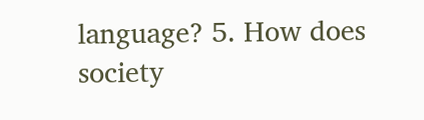language? 5. How does society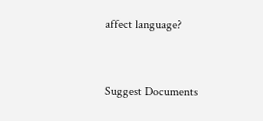affect language?


Suggest Documents